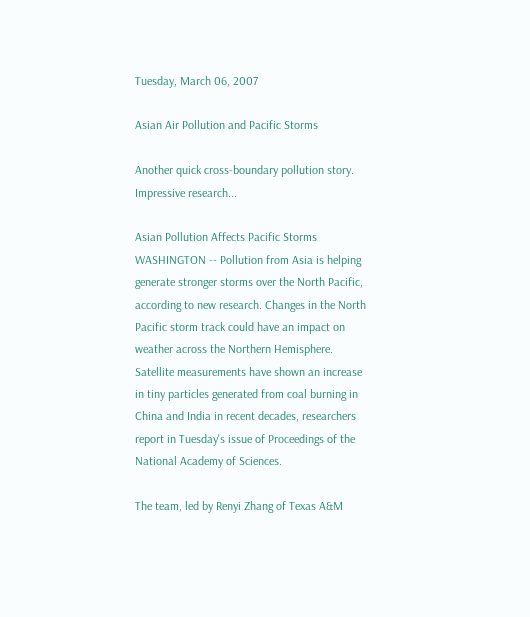Tuesday, March 06, 2007

Asian Air Pollution and Pacific Storms

Another quick cross-boundary pollution story. Impressive research...

Asian Pollution Affects Pacific Storms
WASHINGTON -- Pollution from Asia is helping generate stronger storms over the North Pacific, according to new research. Changes in the North Pacific storm track could have an impact on weather across the Northern Hemisphere. Satellite measurements have shown an increase in tiny particles generated from coal burning in China and India in recent decades, researchers report in Tuesday's issue of Proceedings of the National Academy of Sciences.

The team, led by Renyi Zhang of Texas A&M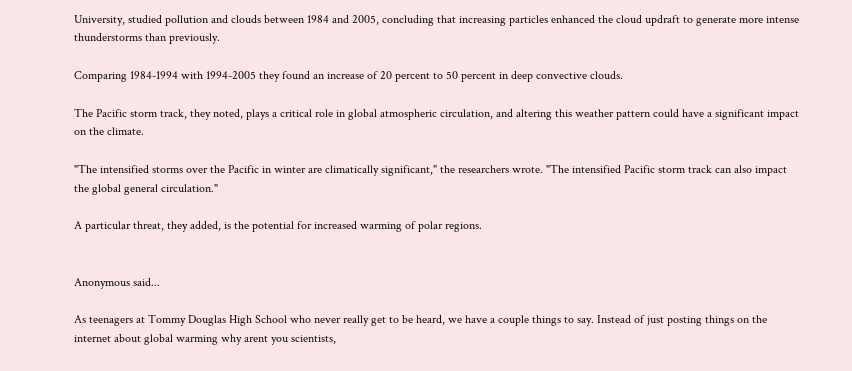University, studied pollution and clouds between 1984 and 2005, concluding that increasing particles enhanced the cloud updraft to generate more intense thunderstorms than previously.

Comparing 1984-1994 with 1994-2005 they found an increase of 20 percent to 50 percent in deep convective clouds.

The Pacific storm track, they noted, plays a critical role in global atmospheric circulation, and altering this weather pattern could have a significant impact on the climate.

"The intensified storms over the Pacific in winter are climatically significant," the researchers wrote. "The intensified Pacific storm track can also impact the global general circulation."

A particular threat, they added, is the potential for increased warming of polar regions.


Anonymous said...

As teenagers at Tommy Douglas High School who never really get to be heard, we have a couple things to say. Instead of just posting things on the internet about global warming why arent you scientists,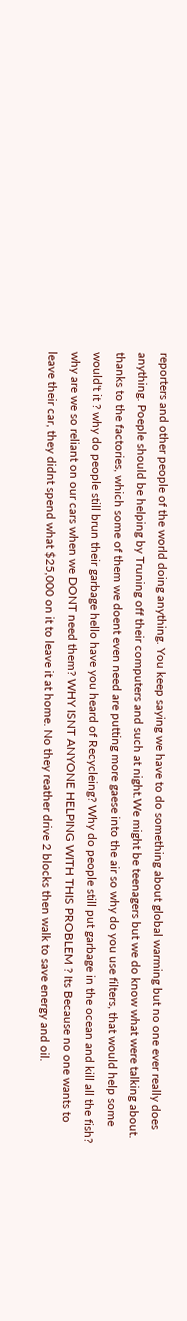reporters and other people of the world doing anything. You keep saying we have to do something about global warming but no one ever really does anything. Poeple should be helping by Truning off their computers and such at night.We might be teenagers but we do know what were talking about. thanks to the factories, which some of them we doent even need are putting more gaese into the air so why do you use filters, that would help some would't it ? why do people still brun their garbage hello have you heard of Recycleing? Why do people still put garbage in the ocean and kill all the fish? why are we so reliant on our cars when we DONT need them? WHY ISNT ANYONE HELPING WITH THIS PROBLEM ? Its Because no one wants to leave their car, they didnt spend what $25,000 on it to leave it at home. No they reather drive 2 blocks then walk to save energy and oil.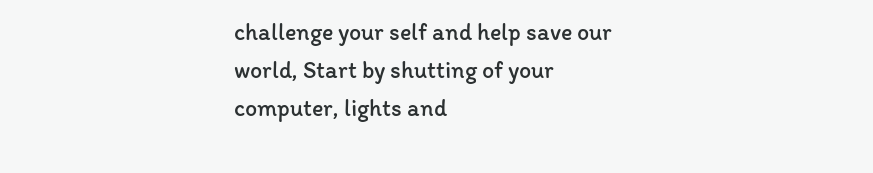challenge your self and help save our world, Start by shutting of your computer, lights and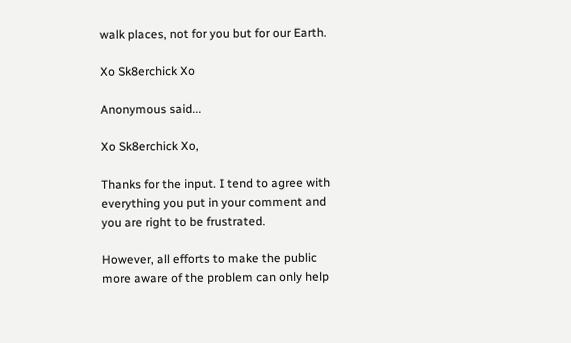walk places, not for you but for our Earth.

Xo Sk8erchick Xo

Anonymous said...

Xo Sk8erchick Xo,

Thanks for the input. I tend to agree with everything you put in your comment and you are right to be frustrated.

However, all efforts to make the public more aware of the problem can only help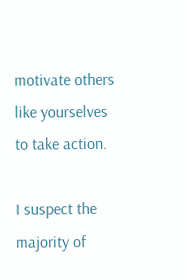motivate others like yourselves to take action.

I suspect the majority of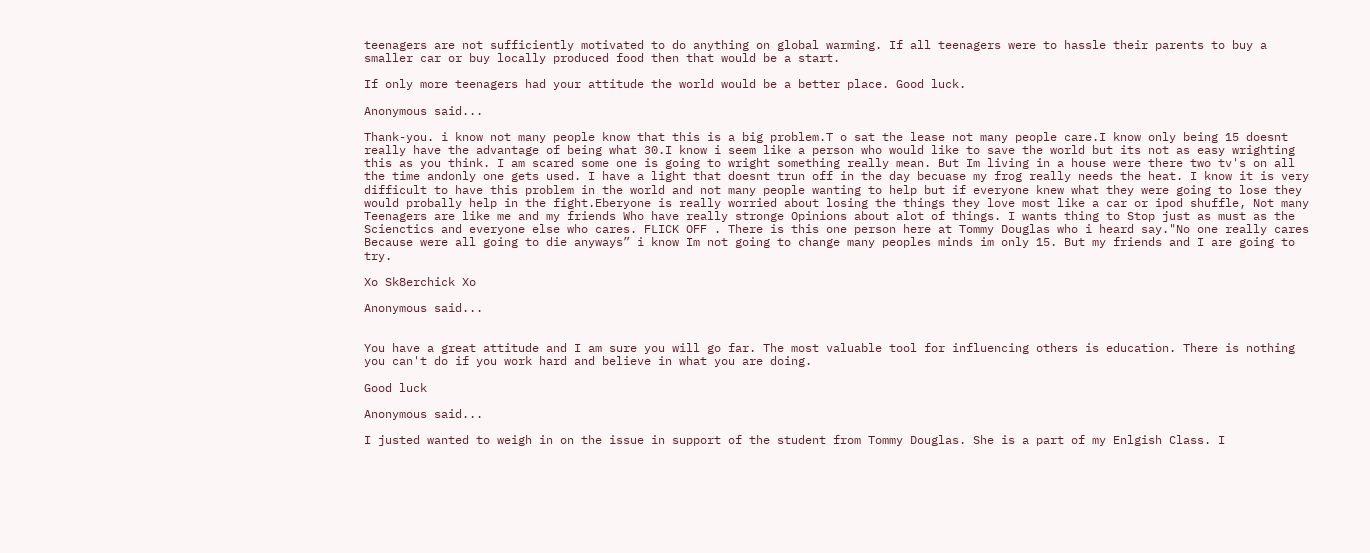teenagers are not sufficiently motivated to do anything on global warming. If all teenagers were to hassle their parents to buy a smaller car or buy locally produced food then that would be a start.

If only more teenagers had your attitude the world would be a better place. Good luck.

Anonymous said...

Thank-you. i know not many people know that this is a big problem.T o sat the lease not many people care.I know only being 15 doesnt really have the advantage of being what 30.I know i seem like a person who would like to save the world but its not as easy wrighting this as you think. I am scared some one is going to wright something really mean. But Im living in a house were there two tv's on all the time andonly one gets used. I have a light that doesnt trun off in the day becuase my frog really needs the heat. I know it is very difficult to have this problem in the world and not many people wanting to help but if everyone knew what they were going to lose they would probally help in the fight.Eberyone is really worried about losing the things they love most like a car or ipod shuffle, Not many Teenagers are like me and my friends Who have really stronge Opinions about alot of things. I wants thing to Stop just as must as the Scienctics and everyone else who cares. FLICK OFF . There is this one person here at Tommy Douglas who i heard say."No one really cares Because were all going to die anyways” i know Im not going to change many peoples minds im only 15. But my friends and I are going to try.

Xo Sk8erchick Xo

Anonymous said...


You have a great attitude and I am sure you will go far. The most valuable tool for influencing others is education. There is nothing you can't do if you work hard and believe in what you are doing.

Good luck

Anonymous said...

I justed wanted to weigh in on the issue in support of the student from Tommy Douglas. She is a part of my Enlgish Class. I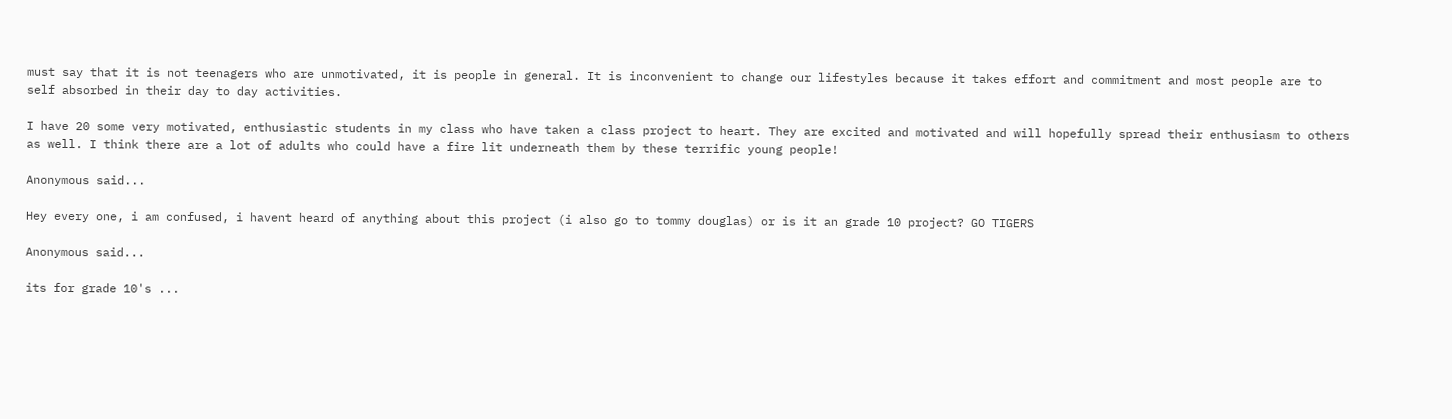must say that it is not teenagers who are unmotivated, it is people in general. It is inconvenient to change our lifestyles because it takes effort and commitment and most people are to self absorbed in their day to day activities.

I have 20 some very motivated, enthusiastic students in my class who have taken a class project to heart. They are excited and motivated and will hopefully spread their enthusiasm to others as well. I think there are a lot of adults who could have a fire lit underneath them by these terrific young people!

Anonymous said...

Hey every one, i am confused, i havent heard of anything about this project (i also go to tommy douglas) or is it an grade 10 project? GO TIGERS

Anonymous said...

its for grade 10's ...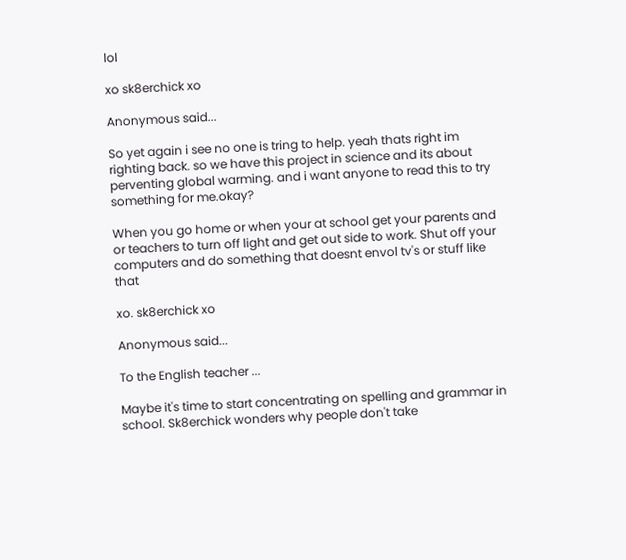lol

xo sk8erchick xo

Anonymous said...

So yet again i see no one is tring to help. yeah thats right im righting back. so we have this project in science and its about perventing global warming. and i want anyone to read this to try something for me.okay?

When you go home or when your at school get your parents and or teachers to turn off light and get out side to work. Shut off your computers and do something that doesnt envol tv's or stuff like that

xo. sk8erchick xo

Anonymous said...

To the English teacher ...

Maybe it's time to start concentrating on spelling and grammar in school. Sk8erchick wonders why people don't take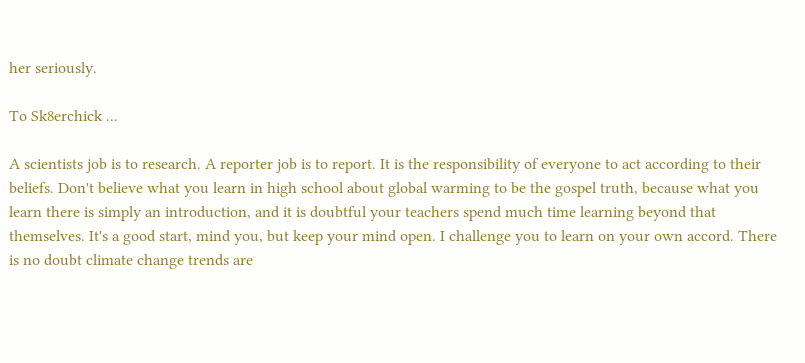her seriously.

To Sk8erchick ...

A scientists job is to research. A reporter job is to report. It is the responsibility of everyone to act according to their beliefs. Don't believe what you learn in high school about global warming to be the gospel truth, because what you learn there is simply an introduction, and it is doubtful your teachers spend much time learning beyond that themselves. It's a good start, mind you, but keep your mind open. I challenge you to learn on your own accord. There is no doubt climate change trends are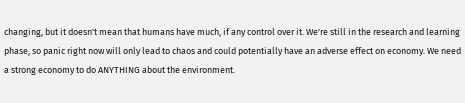changing, but it doesn't mean that humans have much, if any control over it. We're still in the research and learning phase, so panic right now will only lead to chaos and could potentially have an adverse effect on economy. We need a strong economy to do ANYTHING about the environment.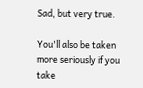Sad, but very true.

You'll also be taken more seriously if you take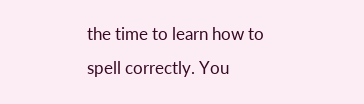the time to learn how to spell correctly. You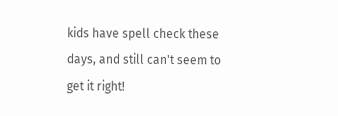kids have spell check these days, and still can't seem to get it right!